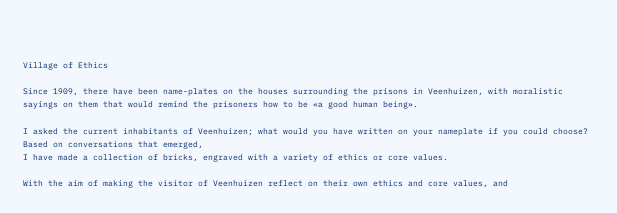Village of Ethics

Since 1909, there have been name-plates on the houses surrounding the prisons in Veenhuizen, with moralistic sayings on them that would remind the prisoners how to be «a good human being».

I asked the current inhabitants of Veenhuizen; what would you have written on your nameplate if you could choose?
Based on conversations that emerged,
I have made a collection of bricks, engraved with a variety of ethics or core values.

With the aim of making the visitor of Veenhuizen reflect on their own ethics and core values, and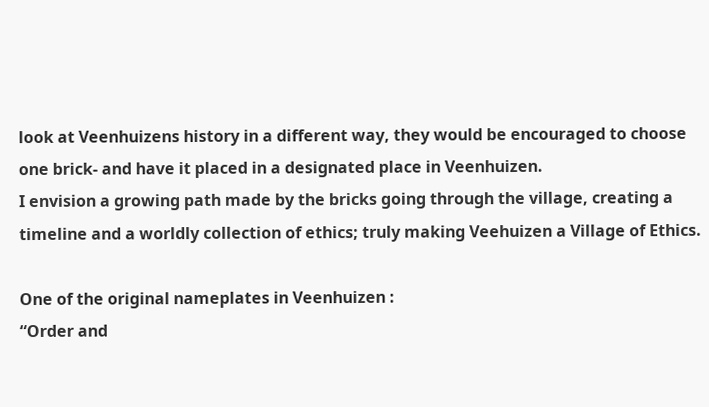look at Veenhuizens history in a different way, they would be encouraged to choose one brick- and have it placed in a designated place in Veenhuizen.
I envision a growing path made by the bricks going through the village, creating a timeline and a worldly collection of ethics; truly making Veehuizen a Village of Ethics.

One of the original nameplates in Veenhuizen :
“Order and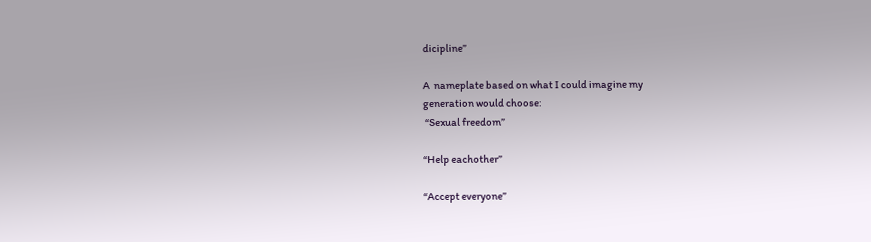dicipline”

A  nameplate based on what I could imagine my
generation would choose:
 “Sexual freedom”

“Help eachother”

“Accept everyone”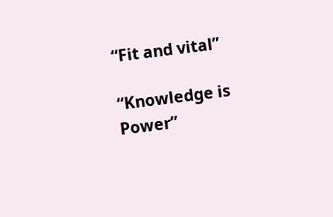“Fit and vital”

“Knowledge is Power”